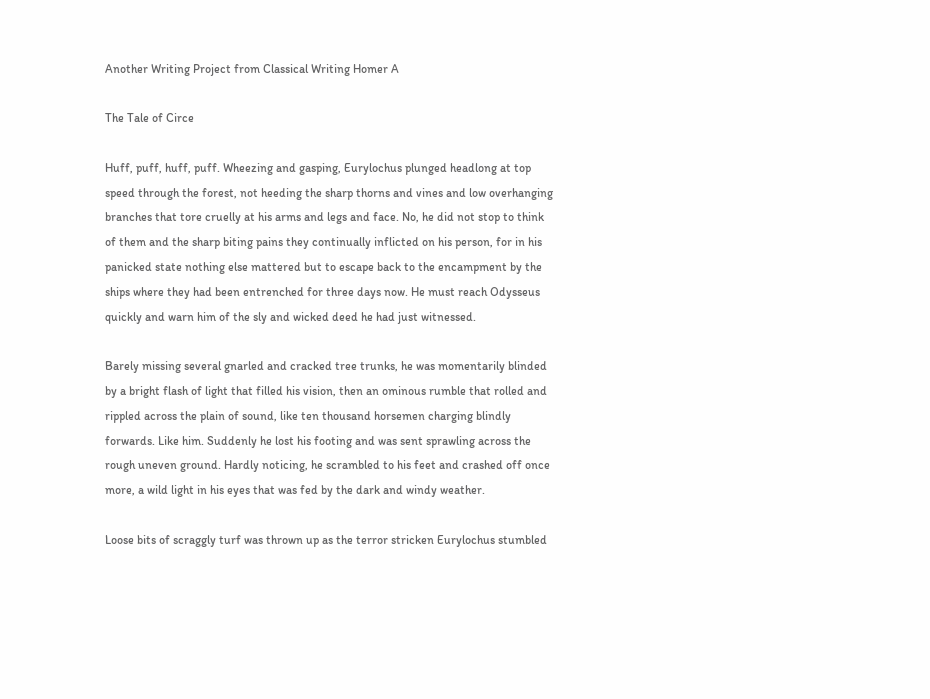Another Writing Project from Classical Writing Homer A

The Tale of Circe

Huff, puff, huff, puff. Wheezing and gasping, Eurylochus plunged headlong at top speed through the forest, not heeding the sharp thorns and vines and low overhanging branches that tore cruelly at his arms and legs and face. No, he did not stop to think of them and the sharp biting pains they continually inflicted on his person, for in his panicked state nothing else mattered but to escape back to the encampment by the ships where they had been entrenched for three days now. He must reach Odysseus quickly and warn him of the sly and wicked deed he had just witnessed.

Barely missing several gnarled and cracked tree trunks, he was momentarily blinded by a bright flash of light that filled his vision, then an ominous rumble that rolled and rippled across the plain of sound, like ten thousand horsemen charging blindly forwards. Like him. Suddenly he lost his footing and was sent sprawling across the rough uneven ground. Hardly noticing, he scrambled to his feet and crashed off once more, a wild light in his eyes that was fed by the dark and windy weather.

Loose bits of scraggly turf was thrown up as the terror stricken Eurylochus stumbled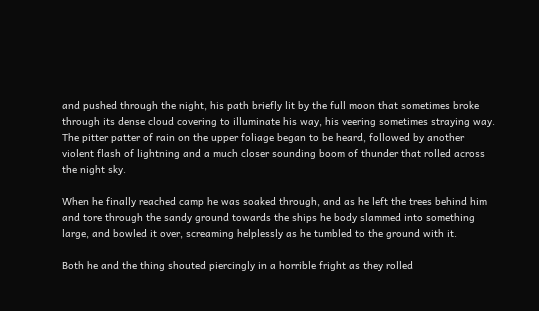and pushed through the night, his path briefly lit by the full moon that sometimes broke through its dense cloud covering to illuminate his way, his veering sometimes straying way. The pitter patter of rain on the upper foliage began to be heard, followed by another violent flash of lightning and a much closer sounding boom of thunder that rolled across the night sky.

When he finally reached camp he was soaked through, and as he left the trees behind him and tore through the sandy ground towards the ships he body slammed into something large, and bowled it over, screaming helplessly as he tumbled to the ground with it.

Both he and the thing shouted piercingly in a horrible fright as they rolled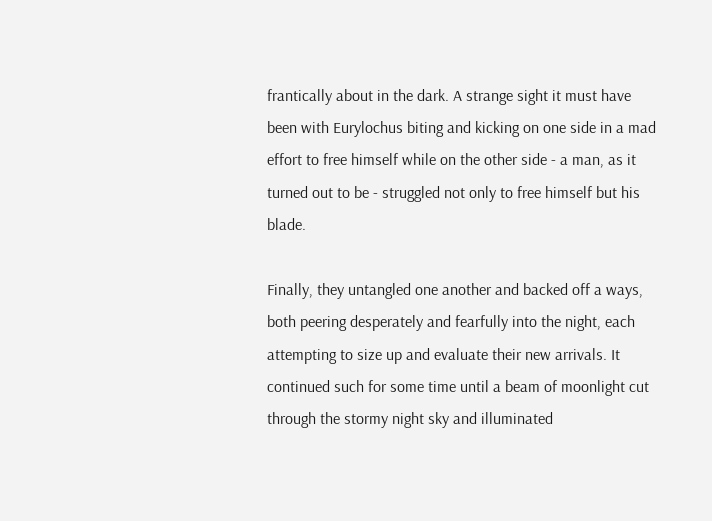frantically about in the dark. A strange sight it must have been with Eurylochus biting and kicking on one side in a mad effort to free himself while on the other side - a man, as it turned out to be - struggled not only to free himself but his blade.

Finally, they untangled one another and backed off a ways, both peering desperately and fearfully into the night, each attempting to size up and evaluate their new arrivals. It continued such for some time until a beam of moonlight cut through the stormy night sky and illuminated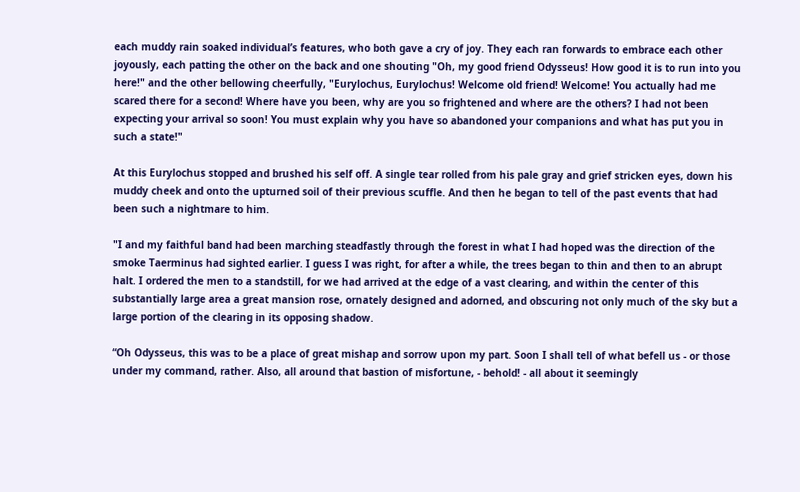each muddy rain soaked individual’s features, who both gave a cry of joy. They each ran forwards to embrace each other joyously, each patting the other on the back and one shouting "Oh, my good friend Odysseus! How good it is to run into you here!" and the other bellowing cheerfully, "Eurylochus, Eurylochus! Welcome old friend! Welcome! You actually had me scared there for a second! Where have you been, why are you so frightened and where are the others? I had not been expecting your arrival so soon! You must explain why you have so abandoned your companions and what has put you in such a state!"

At this Eurylochus stopped and brushed his self off. A single tear rolled from his pale gray and grief stricken eyes, down his muddy cheek and onto the upturned soil of their previous scuffle. And then he began to tell of the past events that had been such a nightmare to him.

"I and my faithful band had been marching steadfastly through the forest in what I had hoped was the direction of the smoke Taerminus had sighted earlier. I guess I was right, for after a while, the trees began to thin and then to an abrupt halt. I ordered the men to a standstill, for we had arrived at the edge of a vast clearing, and within the center of this substantially large area a great mansion rose, ornately designed and adorned, and obscuring not only much of the sky but a large portion of the clearing in its opposing shadow.

“Oh Odysseus, this was to be a place of great mishap and sorrow upon my part. Soon I shall tell of what befell us - or those under my command, rather. Also, all around that bastion of misfortune, - behold! - all about it seemingly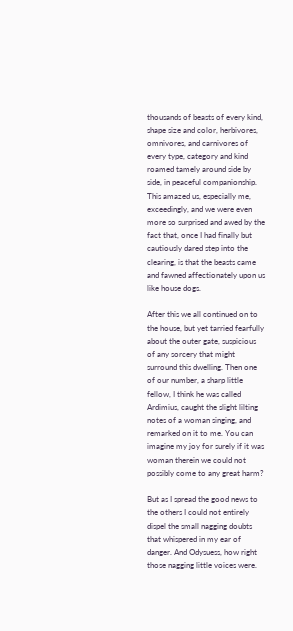thousands of beasts of every kind, shape size and color, herbivores, omnivores, and carnivores of every type, category and kind roamed tamely around side by side, in peaceful companionship. This amazed us, especially me, exceedingly, and we were even more so surprised and awed by the fact that, once I had finally but cautiously dared step into the clearing, is that the beasts came and fawned affectionately upon us like house dogs.

After this we all continued on to the house, but yet tarried fearfully about the outer gate, suspicious of any sorcery that might surround this dwelling. Then one of our number, a sharp little fellow, I think he was called Ardimius, caught the slight lilting notes of a woman singing, and remarked on it to me. You can imagine my joy for surely if it was woman therein we could not possibly come to any great harm?

But as I spread the good news to the others I could not entirely dispel the small nagging doubts that whispered in my ear of danger. And Odysuess, how right those nagging little voices were.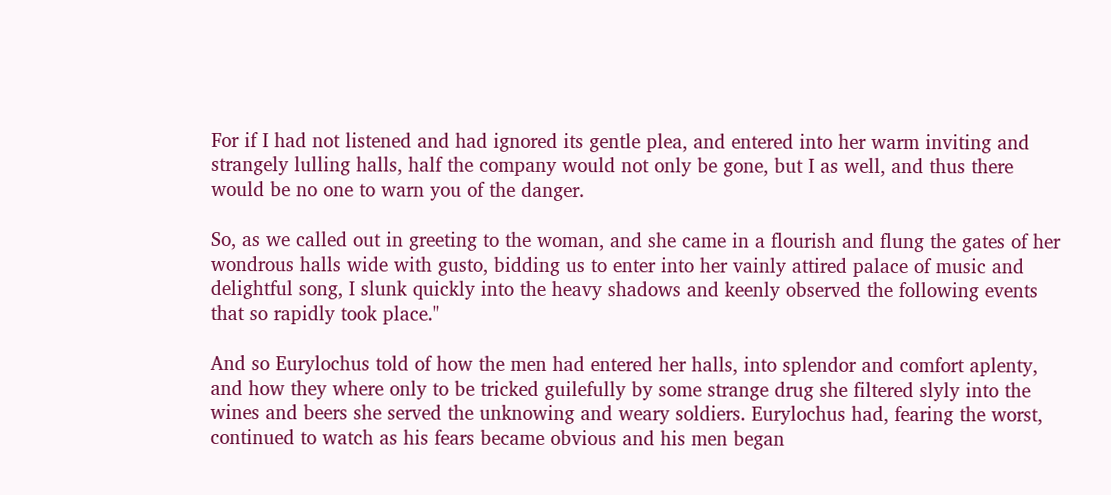For if I had not listened and had ignored its gentle plea, and entered into her warm inviting and strangely lulling halls, half the company would not only be gone, but I as well, and thus there would be no one to warn you of the danger.

So, as we called out in greeting to the woman, and she came in a flourish and flung the gates of her wondrous halls wide with gusto, bidding us to enter into her vainly attired palace of music and delightful song, I slunk quickly into the heavy shadows and keenly observed the following events that so rapidly took place."

And so Eurylochus told of how the men had entered her halls, into splendor and comfort aplenty, and how they where only to be tricked guilefully by some strange drug she filtered slyly into the wines and beers she served the unknowing and weary soldiers. Eurylochus had, fearing the worst, continued to watch as his fears became obvious and his men began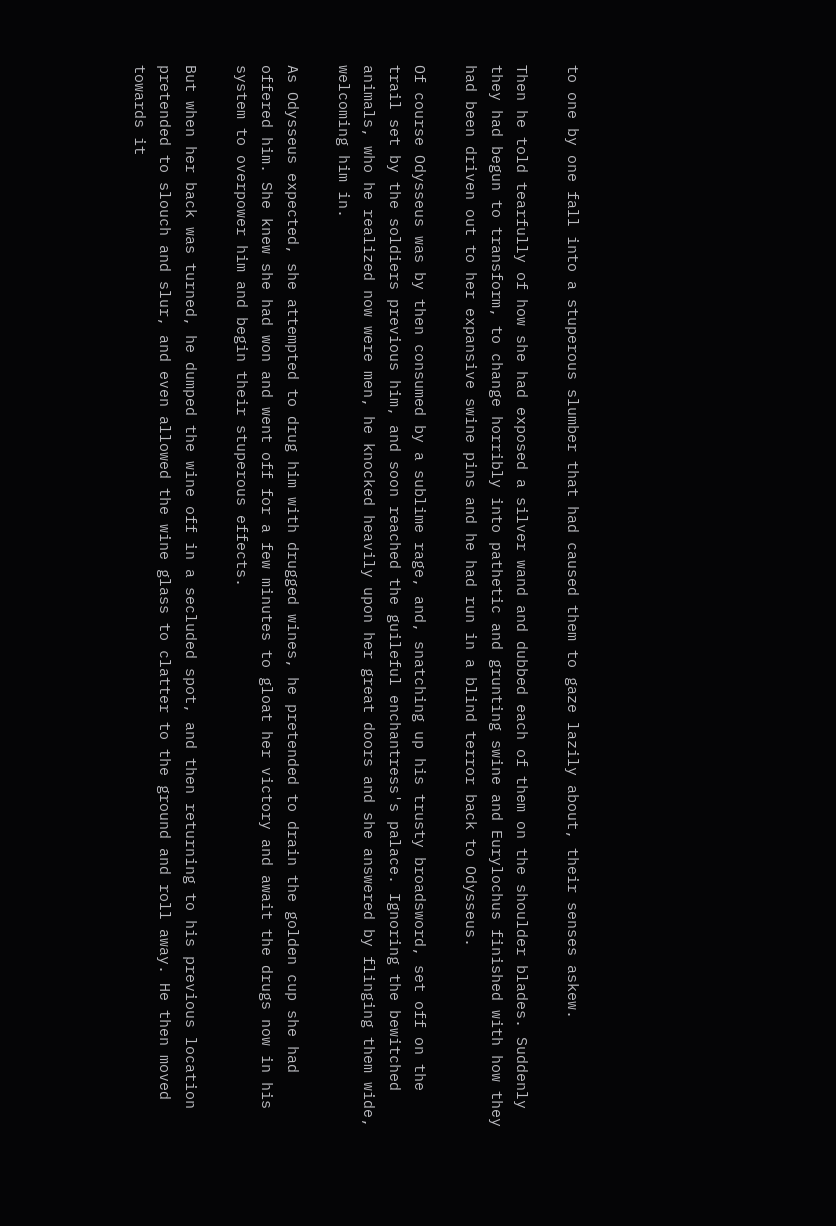to one by one fall into a stuperous slumber that had caused them to gaze lazily about, their senses askew.

Then he told tearfully of how she had exposed a silver wand and dubbed each of them on the shoulder blades. Suddenly they had begun to transform, to change horribly into pathetic and grunting swine and Eurylochus finished with how they had been driven out to her expansive swine pins and he had run in a blind terror back to Odysseus.

Of course Odysseus was by then consumed by a sublime rage, and, snatching up his trusty broadsword, set off on the trail set by the soldiers previous him, and soon reached the guileful enchantress's palace. Ignoring the bewitched animals, who he realized now were men, he knocked heavily upon her great doors and she answered by flinging them wide, welcoming him in.

As Odysseus expected, she attempted to drug him with drugged wines, he pretended to drain the golden cup she had offered him. She knew she had won and went off for a few minutes to gloat her victory and await the drugs now in his system to overpower him and begin their stuperous effects.

But when her back was turned, he dumped the wine off in a secluded spot, and then returning to his previous location pretended to slouch and slur, and even allowed the wine glass to clatter to the ground and roll away. He then moved towards it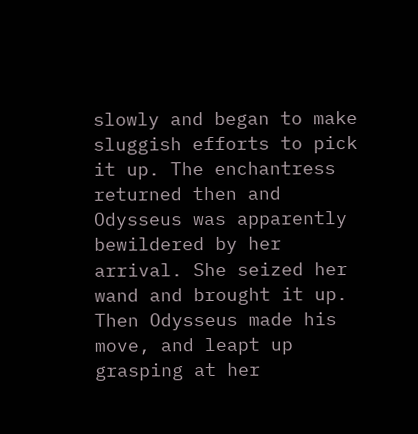slowly and began to make sluggish efforts to pick it up. The enchantress returned then and Odysseus was apparently bewildered by her arrival. She seized her wand and brought it up. Then Odysseus made his move, and leapt up grasping at her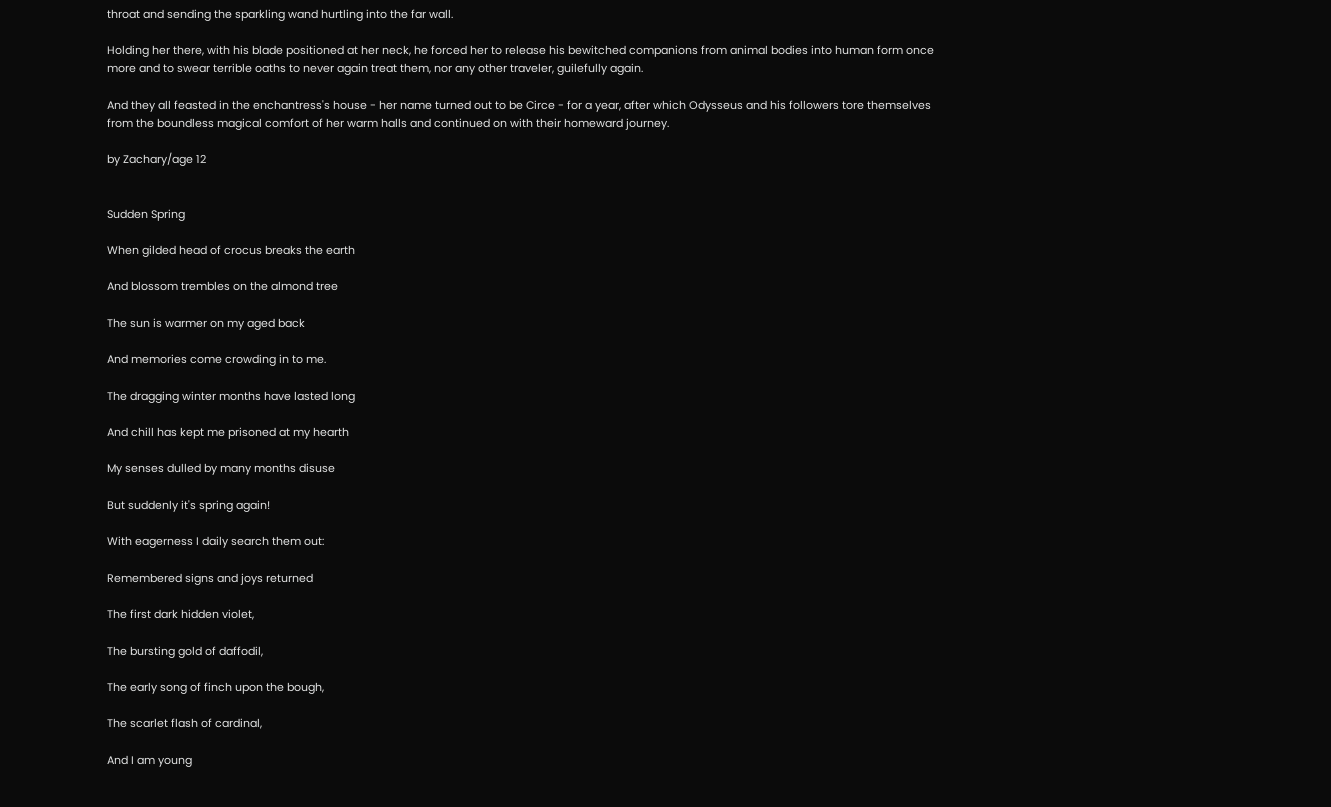throat and sending the sparkling wand hurtling into the far wall.

Holding her there, with his blade positioned at her neck, he forced her to release his bewitched companions from animal bodies into human form once more and to swear terrible oaths to never again treat them, nor any other traveler, guilefully again.

And they all feasted in the enchantress's house - her name turned out to be Circe - for a year, after which Odysseus and his followers tore themselves from the boundless magical comfort of her warm halls and continued on with their homeward journey.

by Zachary/age 12


Sudden Spring

When gilded head of crocus breaks the earth

And blossom trembles on the almond tree

The sun is warmer on my aged back

And memories come crowding in to me.

The dragging winter months have lasted long

And chill has kept me prisoned at my hearth

My senses dulled by many months disuse

But suddenly it's spring again!

With eagerness I daily search them out:

Remembered signs and joys returned

The first dark hidden violet,

The bursting gold of daffodil,

The early song of finch upon the bough,

The scarlet flash of cardinal,

And I am young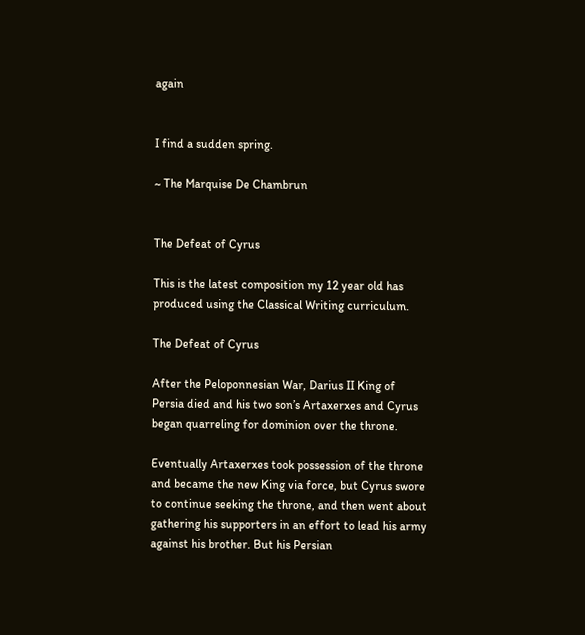again


I find a sudden spring.

~ The Marquise De Chambrun


The Defeat of Cyrus

This is the latest composition my 12 year old has produced using the Classical Writing curriculum.

The Defeat of Cyrus

After the Peloponnesian War, Darius II King of Persia died and his two son’s Artaxerxes and Cyrus began quarreling for dominion over the throne.

Eventually Artaxerxes took possession of the throne and became the new King via force, but Cyrus swore to continue seeking the throne, and then went about gathering his supporters in an effort to lead his army against his brother. But his Persian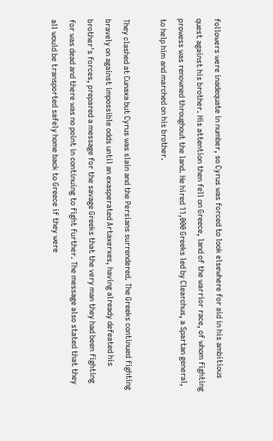followers were inadequate in number, so Cyrus was forced to look elsewhere for aid in his ambitious quest against his brother. His attention then fell on Greece, land of the warrior race, of whom fighting prowess was renowned throughout the land. He hired 11,000 Greeks led by Clearchus, a Spartan general, to help him and marched on his brother.

They clashed at Cunaxa but Cyrus was slain and the Persians surrendered. The Greeks continued fighting bravely on against impossible odds until an exasperated Artaxerxes, having already defeated his brother's forces, prepared a message for the savage Greeks that the very man they had been fighting for was dead and there was no point in continuing to fight further. The message also stated that they all would be transported safely home back to Greece if they were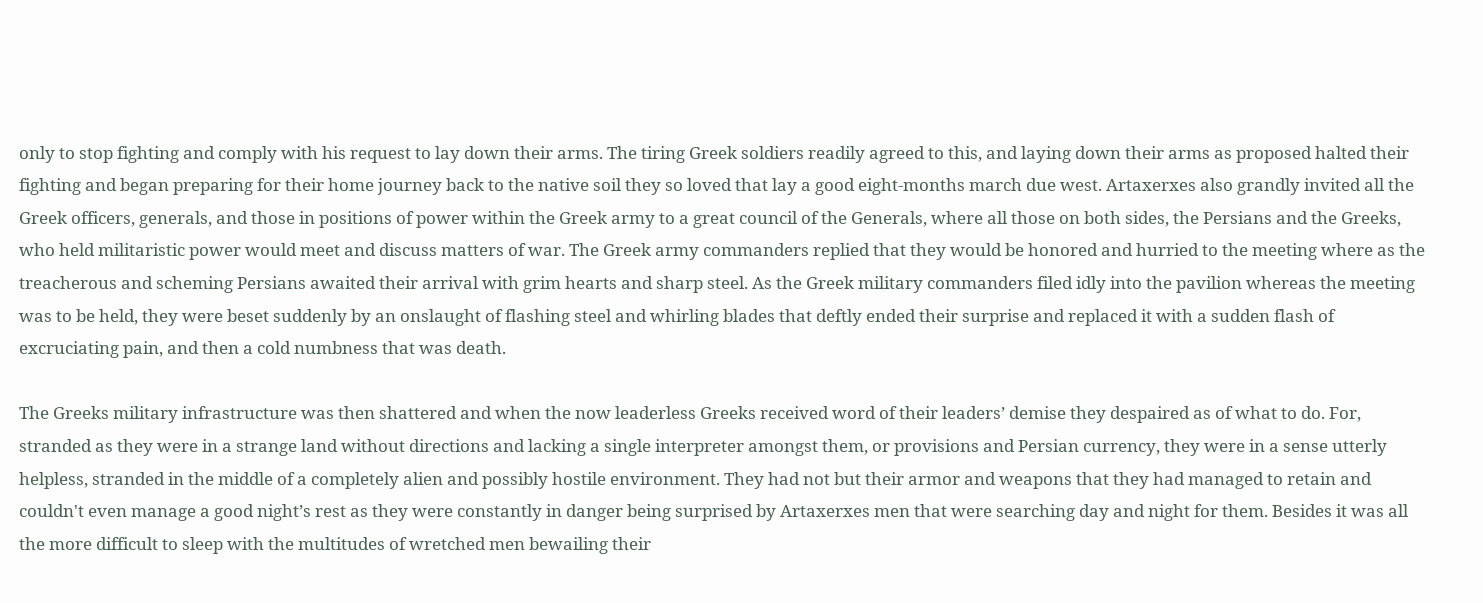only to stop fighting and comply with his request to lay down their arms. The tiring Greek soldiers readily agreed to this, and laying down their arms as proposed halted their fighting and began preparing for their home journey back to the native soil they so loved that lay a good eight-months march due west. Artaxerxes also grandly invited all the Greek officers, generals, and those in positions of power within the Greek army to a great council of the Generals, where all those on both sides, the Persians and the Greeks, who held militaristic power would meet and discuss matters of war. The Greek army commanders replied that they would be honored and hurried to the meeting where as the treacherous and scheming Persians awaited their arrival with grim hearts and sharp steel. As the Greek military commanders filed idly into the pavilion whereas the meeting was to be held, they were beset suddenly by an onslaught of flashing steel and whirling blades that deftly ended their surprise and replaced it with a sudden flash of excruciating pain, and then a cold numbness that was death.

The Greeks military infrastructure was then shattered and when the now leaderless Greeks received word of their leaders’ demise they despaired as of what to do. For, stranded as they were in a strange land without directions and lacking a single interpreter amongst them, or provisions and Persian currency, they were in a sense utterly helpless, stranded in the middle of a completely alien and possibly hostile environment. They had not but their armor and weapons that they had managed to retain and couldn't even manage a good night’s rest as they were constantly in danger being surprised by Artaxerxes men that were searching day and night for them. Besides it was all the more difficult to sleep with the multitudes of wretched men bewailing their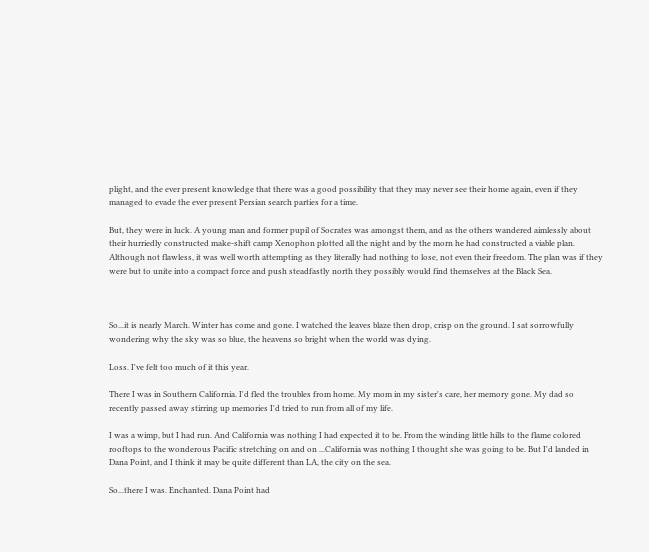plight, and the ever present knowledge that there was a good possibility that they may never see their home again, even if they managed to evade the ever present Persian search parties for a time.

But, they were in luck. A young man and former pupil of Socrates was amongst them, and as the others wandered aimlessly about their hurriedly constructed make-shift camp Xenophon plotted all the night and by the morn he had constructed a viable plan. Although not flawless, it was well worth attempting as they literally had nothing to lose, not even their freedom. The plan was if they were but to unite into a compact force and push steadfastly north they possibly would find themselves at the Black Sea.



So...it is nearly March. Winter has come and gone. I watched the leaves blaze then drop, crisp on the ground. I sat sorrowfully wondering why the sky was so blue, the heavens so bright when the world was dying.

Loss. I've felt too much of it this year.

There I was in Southern California. I'd fled the troubles from home. My mom in my sister's care, her memory gone. My dad so recently passed away stirring up memories I'd tried to run from all of my life.

I was a wimp, but I had run. And California was nothing I had expected it to be. From the winding little hills to the flame colored rooftops to the wonderous Pacific stretching on and on ...California was nothing I thought she was going to be. But I'd landed in Dana Point, and I think it may be quite different than LA, the city on the sea.

So...there I was. Enchanted. Dana Point had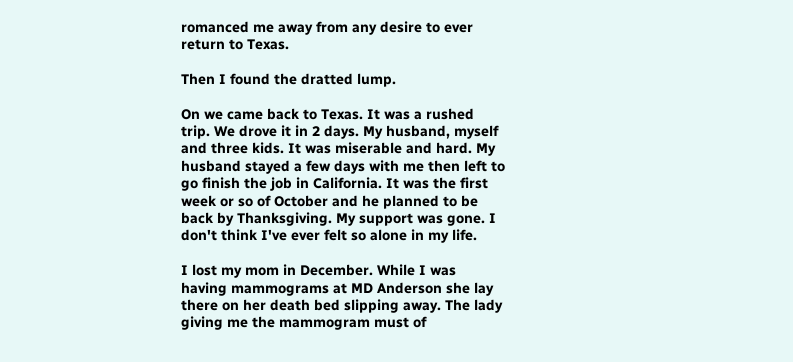romanced me away from any desire to ever return to Texas.

Then I found the dratted lump.

On we came back to Texas. It was a rushed trip. We drove it in 2 days. My husband, myself and three kids. It was miserable and hard. My husband stayed a few days with me then left to go finish the job in California. It was the first week or so of October and he planned to be back by Thanksgiving. My support was gone. I don't think I've ever felt so alone in my life.

I lost my mom in December. While I was having mammograms at MD Anderson she lay there on her death bed slipping away. The lady giving me the mammogram must of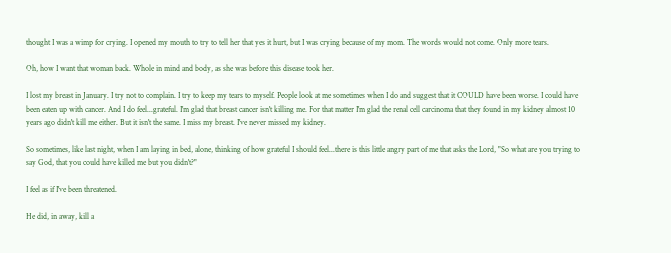thought I was a wimp for crying. I opened my mouth to try to tell her that yes it hurt, but I was crying because of my mom. The words would not come. Only more tears.

Oh, how I want that woman back. Whole in mind and body, as she was before this disease took her.

I lost my breast in January. I try not to complain. I try to keep my tears to myself. People look at me sometimes when I do and suggest that it COULD have been worse. I could have been eaten up with cancer. And I do feel...grateful. I'm glad that breast cancer isn't killing me. For that matter I'm glad the renal cell carcinoma that they found in my kidney almost 10 years ago didn't kill me either. But it isn't the same. I miss my breast. I've never missed my kidney.

So sometimes, like last night, when I am laying in bed, alone, thinking of how grateful I should feel...there is this little angry part of me that asks the Lord, "So what are you trying to say God, that you could have killed me but you didn't?"

I feel as if I've been threatened.

He did, in away, kill a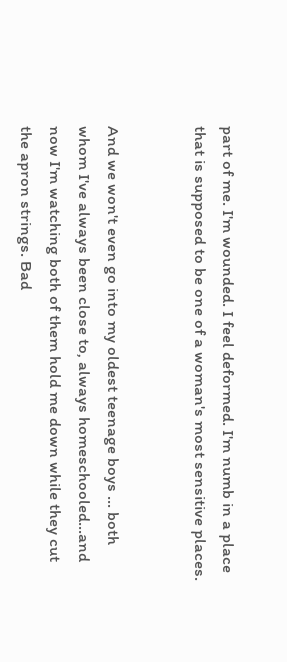part of me. I'm wounded. I feel deformed. I'm numb in a place that is supposed to be one of a woman's most sensitive places.


And we won't even go into my oldest teenage boys ... both whom I've always been close to, always homeschooled...and now I'm watching both of them hold me down while they cut the apron strings. Bad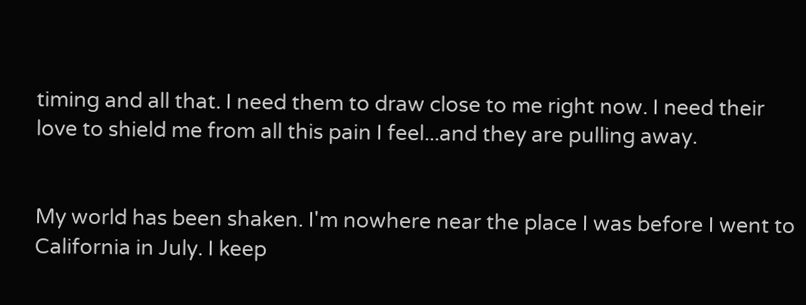timing and all that. I need them to draw close to me right now. I need their love to shield me from all this pain I feel...and they are pulling away.


My world has been shaken. I'm nowhere near the place I was before I went to California in July. I keep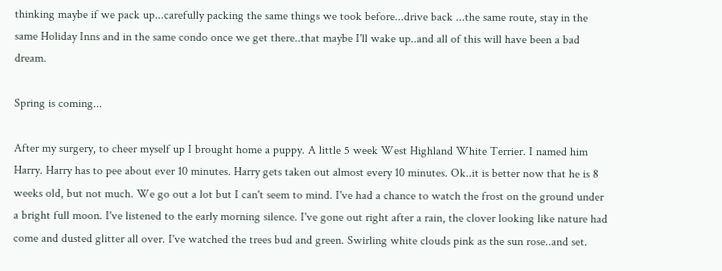thinking maybe if we pack up...carefully packing the same things we took before...drive back ...the same route, stay in the same Holiday Inns and in the same condo once we get there..that maybe I'll wake up..and all of this will have been a bad dream.

Spring is coming...

After my surgery, to cheer myself up I brought home a puppy. A little 5 week West Highland White Terrier. I named him Harry. Harry has to pee about ever 10 minutes. Harry gets taken out almost every 10 minutes. Ok..it is better now that he is 8 weeks old, but not much. We go out a lot but I can't seem to mind. I've had a chance to watch the frost on the ground under a bright full moon. I've listened to the early morning silence. I've gone out right after a rain, the clover looking like nature had come and dusted glitter all over. I've watched the trees bud and green. Swirling white clouds pink as the sun rose..and set.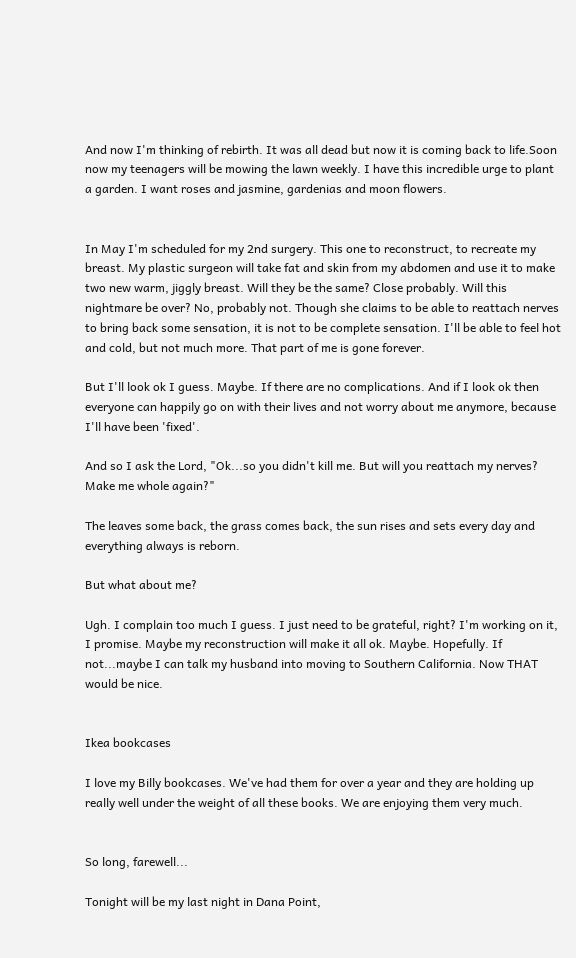And now I'm thinking of rebirth. It was all dead but now it is coming back to life.Soon now my teenagers will be mowing the lawn weekly. I have this incredible urge to plant a garden. I want roses and jasmine, gardenias and moon flowers.


In May I'm scheduled for my 2nd surgery. This one to reconstruct, to recreate my breast. My plastic surgeon will take fat and skin from my abdomen and use it to make two new warm, jiggly breast. Will they be the same? Close probably. Will this nightmare be over? No, probably not. Though she claims to be able to reattach nerves to bring back some sensation, it is not to be complete sensation. I'll be able to feel hot and cold, but not much more. That part of me is gone forever.

But I'll look ok I guess. Maybe. If there are no complications. And if I look ok then everyone can happily go on with their lives and not worry about me anymore, because I'll have been 'fixed'.

And so I ask the Lord, "Ok...so you didn't kill me. But will you reattach my nerves? Make me whole again?"

The leaves some back, the grass comes back, the sun rises and sets every day and everything always is reborn.

But what about me?

Ugh. I complain too much I guess. I just need to be grateful, right? I'm working on it, I promise. Maybe my reconstruction will make it all ok. Maybe. Hopefully. If not...maybe I can talk my husband into moving to Southern California. Now THAT would be nice.


Ikea bookcases

I love my Billy bookcases. We've had them for over a year and they are holding up really well under the weight of all these books. We are enjoying them very much.


So long, farewell...

Tonight will be my last night in Dana Point,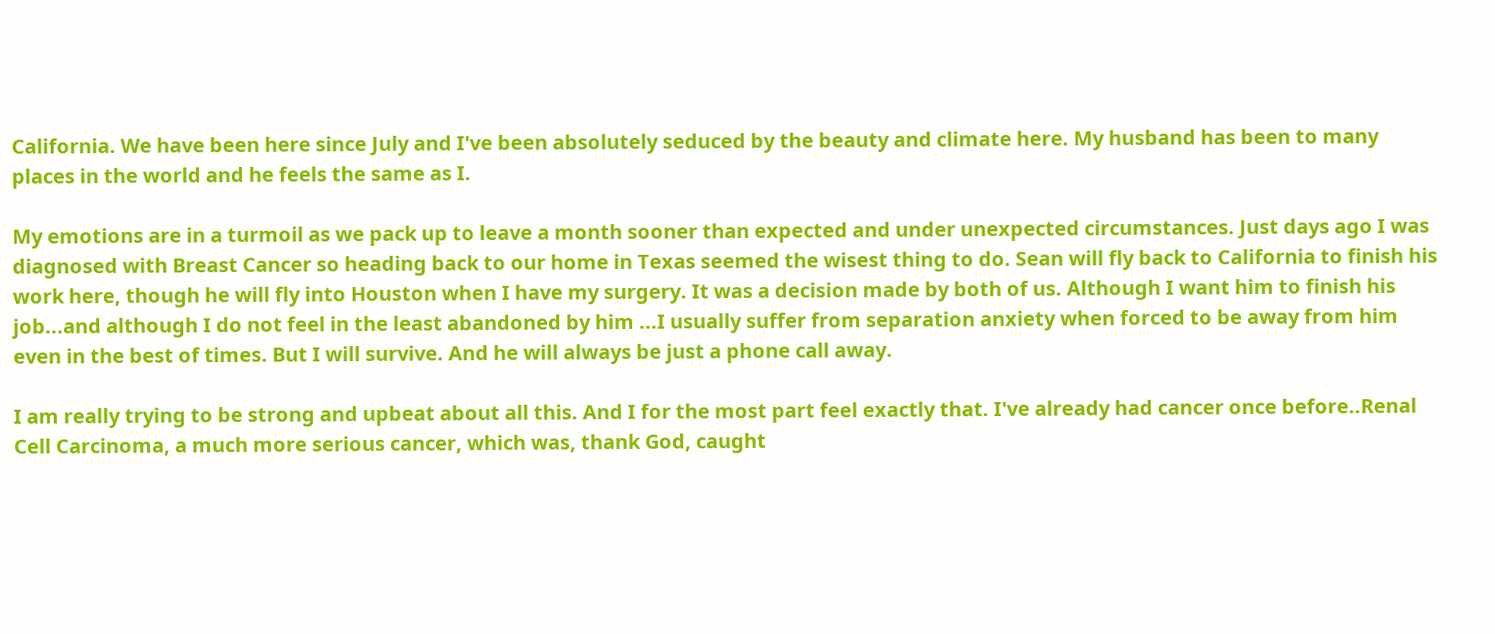California. We have been here since July and I've been absolutely seduced by the beauty and climate here. My husband has been to many places in the world and he feels the same as I.

My emotions are in a turmoil as we pack up to leave a month sooner than expected and under unexpected circumstances. Just days ago I was diagnosed with Breast Cancer so heading back to our home in Texas seemed the wisest thing to do. Sean will fly back to California to finish his work here, though he will fly into Houston when I have my surgery. It was a decision made by both of us. Although I want him to finish his job...and although I do not feel in the least abandoned by him ...I usually suffer from separation anxiety when forced to be away from him even in the best of times. But I will survive. And he will always be just a phone call away.

I am really trying to be strong and upbeat about all this. And I for the most part feel exactly that. I've already had cancer once before..Renal Cell Carcinoma, a much more serious cancer, which was, thank God, caught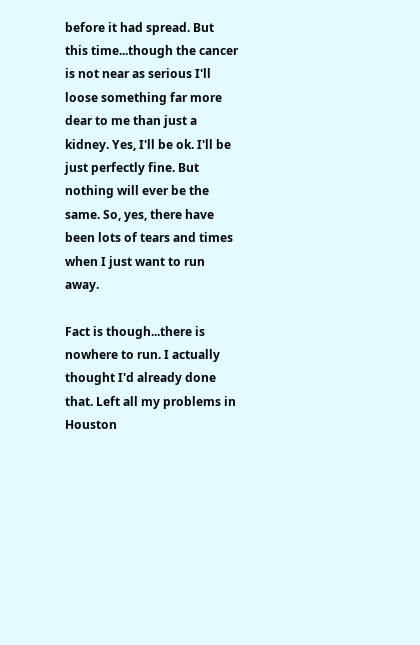before it had spread. But this time...though the cancer is not near as serious I'll loose something far more dear to me than just a kidney. Yes, I'll be ok. I'll be just perfectly fine. But nothing will ever be the same. So, yes, there have been lots of tears and times when I just want to run away.

Fact is though...there is nowhere to run. I actually thought I'd already done that. Left all my problems in Houston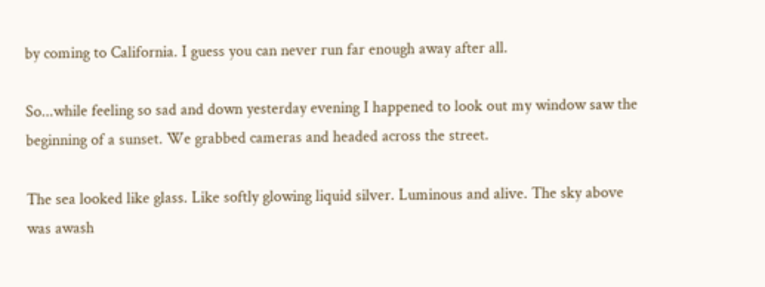by coming to California. I guess you can never run far enough away after all.

So...while feeling so sad and down yesterday evening I happened to look out my window saw the beginning of a sunset. We grabbed cameras and headed across the street.

The sea looked like glass. Like softly glowing liquid silver. Luminous and alive. The sky above was awash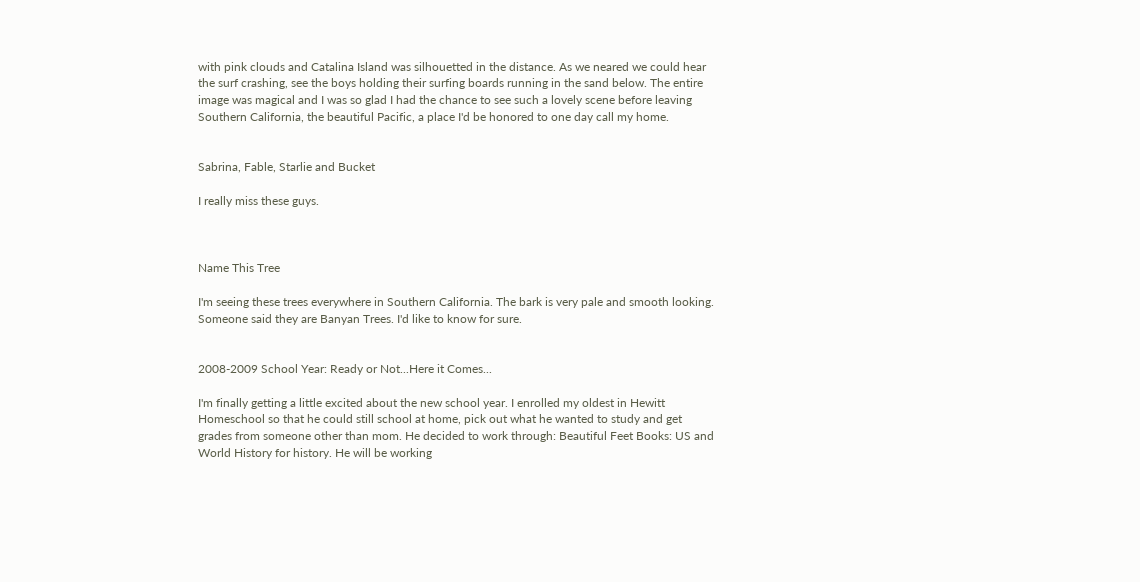with pink clouds and Catalina Island was silhouetted in the distance. As we neared we could hear the surf crashing, see the boys holding their surfing boards running in the sand below. The entire image was magical and I was so glad I had the chance to see such a lovely scene before leaving Southern California, the beautiful Pacific, a place I'd be honored to one day call my home.


Sabrina, Fable, Starlie and Bucket

I really miss these guys.



Name This Tree

I'm seeing these trees everywhere in Southern California. The bark is very pale and smooth looking. Someone said they are Banyan Trees. I'd like to know for sure.


2008-2009 School Year: Ready or Not...Here it Comes...

I'm finally getting a little excited about the new school year. I enrolled my oldest in Hewitt Homeschool so that he could still school at home, pick out what he wanted to study and get grades from someone other than mom. He decided to work through: Beautiful Feet Books: US and World History for history. He will be working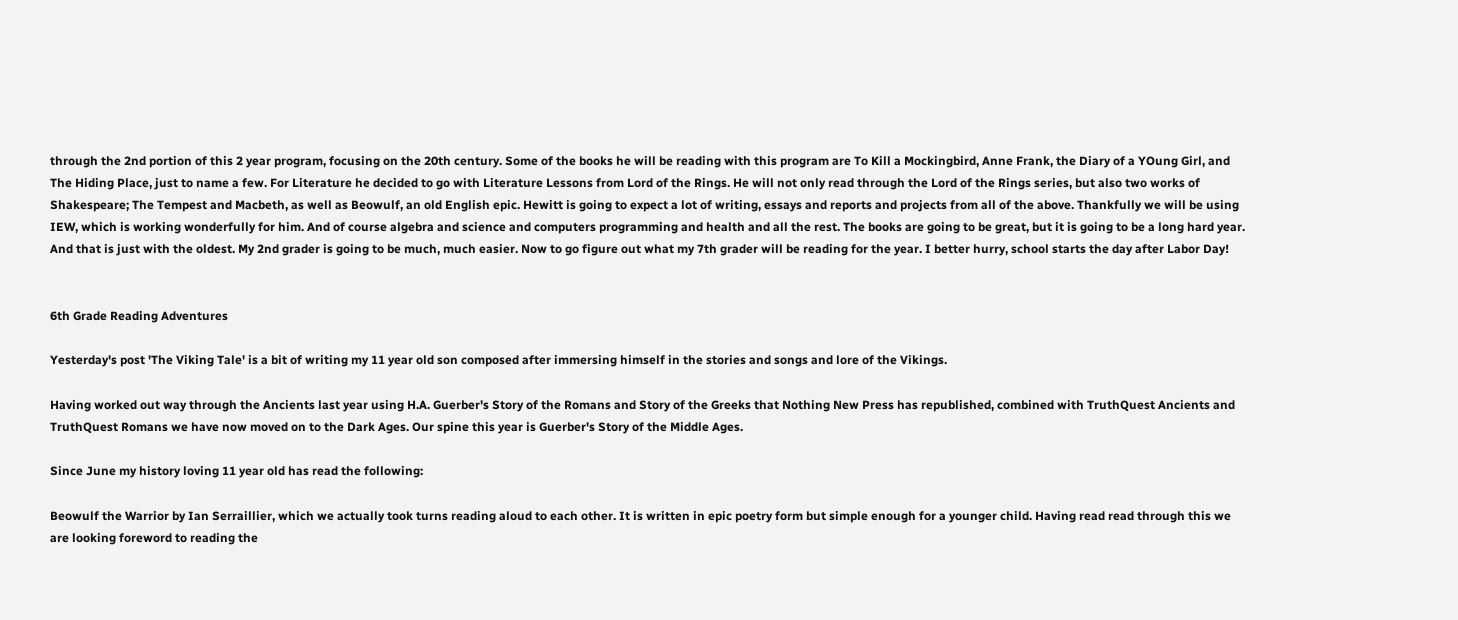through the 2nd portion of this 2 year program, focusing on the 20th century. Some of the books he will be reading with this program are To Kill a Mockingbird, Anne Frank, the Diary of a YOung Girl, and The Hiding Place, just to name a few. For Literature he decided to go with Literature Lessons from Lord of the Rings. He will not only read through the Lord of the Rings series, but also two works of Shakespeare; The Tempest and Macbeth, as well as Beowulf, an old English epic. Hewitt is going to expect a lot of writing, essays and reports and projects from all of the above. Thankfully we will be using IEW, which is working wonderfully for him. And of course algebra and science and computers programming and health and all the rest. The books are going to be great, but it is going to be a long hard year. And that is just with the oldest. My 2nd grader is going to be much, much easier. Now to go figure out what my 7th grader will be reading for the year. I better hurry, school starts the day after Labor Day!


6th Grade Reading Adventures

Yesterday's post 'The Viking Tale' is a bit of writing my 11 year old son composed after immersing himself in the stories and songs and lore of the Vikings.

Having worked out way through the Ancients last year using H.A. Guerber's Story of the Romans and Story of the Greeks that Nothing New Press has republished, combined with TruthQuest Ancients and TruthQuest Romans we have now moved on to the Dark Ages. Our spine this year is Guerber's Story of the Middle Ages.

Since June my history loving 11 year old has read the following:

Beowulf the Warrior by Ian Serraillier, which we actually took turns reading aloud to each other. It is written in epic poetry form but simple enough for a younger child. Having read read through this we are looking foreword to reading the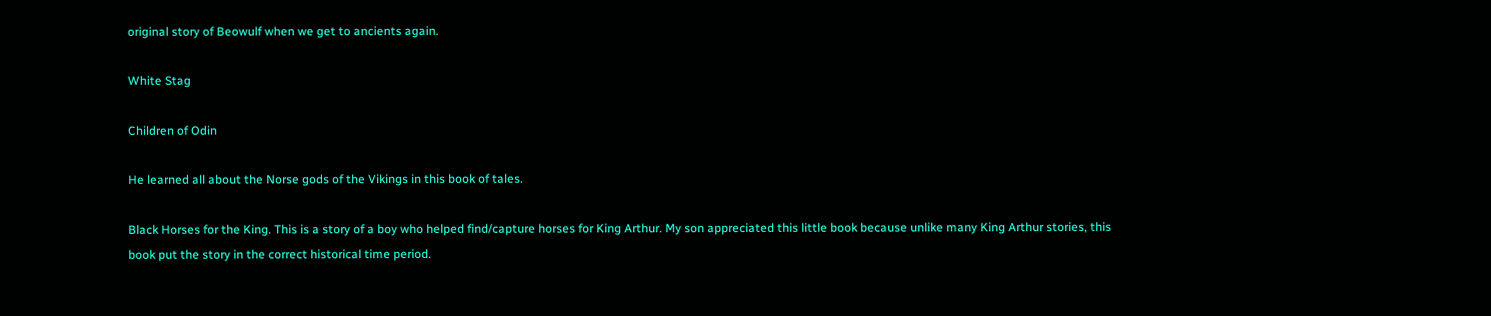original story of Beowulf when we get to ancients again.

White Stag

Children of Odin

He learned all about the Norse gods of the Vikings in this book of tales.

Black Horses for the King. This is a story of a boy who helped find/capture horses for King Arthur. My son appreciated this little book because unlike many King Arthur stories, this book put the story in the correct historical time period.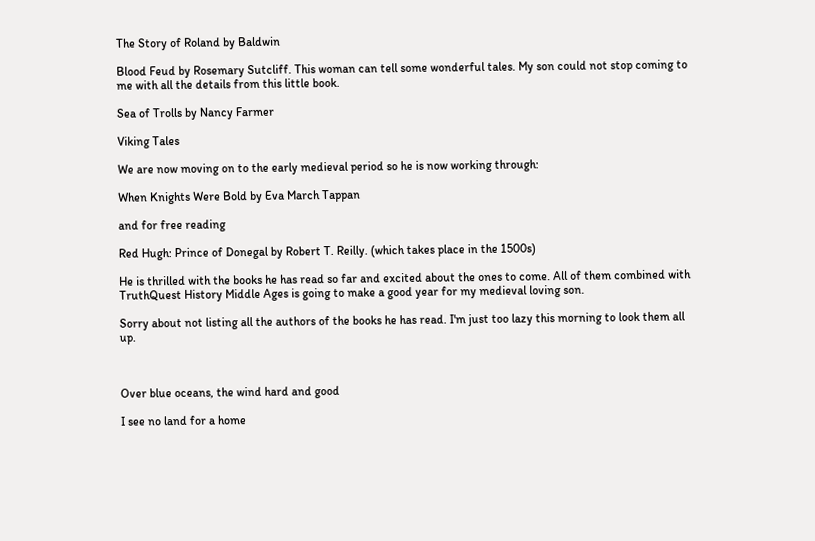The Story of Roland by Baldwin

Blood Feud by Rosemary Sutcliff. This woman can tell some wonderful tales. My son could not stop coming to me with all the details from this little book.

Sea of Trolls by Nancy Farmer

Viking Tales

We are now moving on to the early medieval period so he is now working through:

When Knights Were Bold by Eva March Tappan

and for free reading

Red Hugh: Prince of Donegal by Robert T. Reilly. (which takes place in the 1500s)

He is thrilled with the books he has read so far and excited about the ones to come. All of them combined with TruthQuest History Middle Ages is going to make a good year for my medieval loving son.

Sorry about not listing all the authors of the books he has read. I'm just too lazy this morning to look them all up.



Over blue oceans, the wind hard and good

I see no land for a home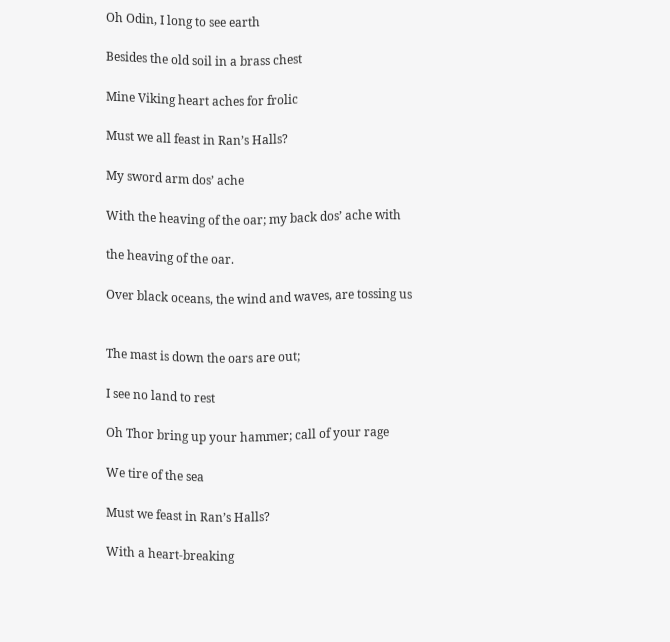Oh Odin, I long to see earth

Besides the old soil in a brass chest

Mine Viking heart aches for frolic

Must we all feast in Ran’s Halls?

My sword arm dos’ ache

With the heaving of the oar; my back dos’ ache with

the heaving of the oar.

Over black oceans, the wind and waves, are tossing us


The mast is down the oars are out;

I see no land to rest

Oh Thor bring up your hammer; call of your rage

We tire of the sea

Must we feast in Ran’s Halls?

With a heart-breaking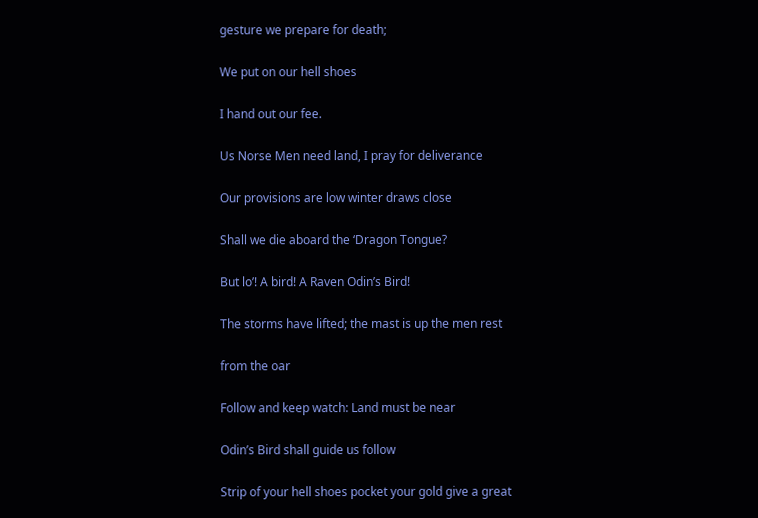gesture we prepare for death;

We put on our hell shoes

I hand out our fee.

Us Norse Men need land, I pray for deliverance

Our provisions are low winter draws close

Shall we die aboard the ‘Dragon Tongue?

But lo’! A bird! A Raven Odin’s Bird!

The storms have lifted; the mast is up the men rest

from the oar

Follow and keep watch: Land must be near

Odin’s Bird shall guide us follow

Strip of your hell shoes pocket your gold give a great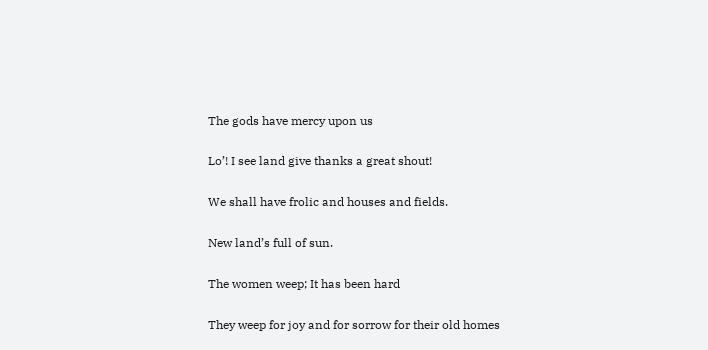The gods have mercy upon us

Lo’! I see land give thanks a great shout!

We shall have frolic and houses and fields.

New land’s full of sun.

The women weep; It has been hard

They weep for joy and for sorrow for their old homes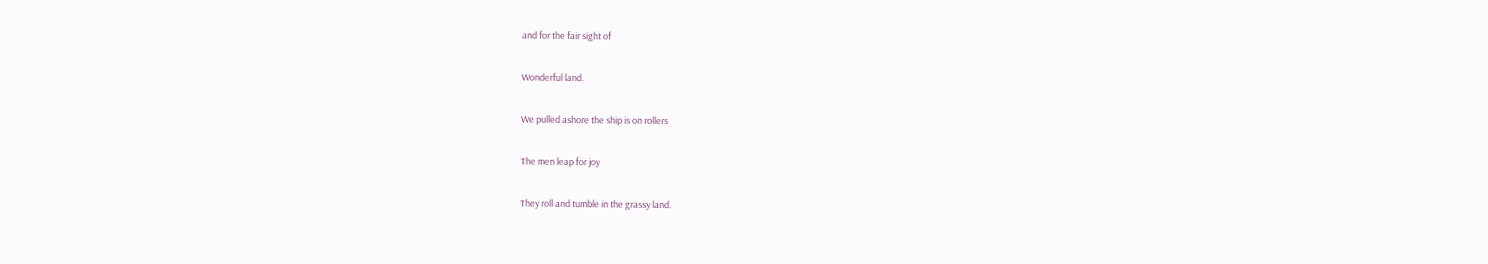and for the fair sight of

Wonderful land.

We pulled ashore the ship is on rollers

The men leap for joy

They roll and tumble in the grassy land.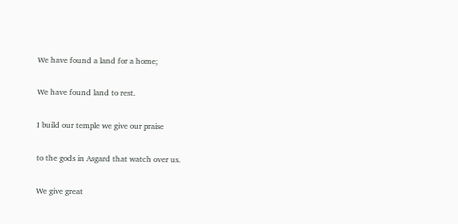We have found a land for a home;

We have found land to rest.

I build our temple we give our praise

to the gods in Asgard that watch over us.

We give great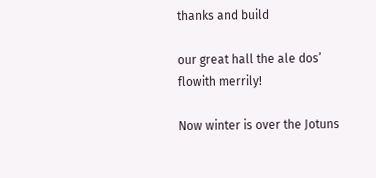thanks and build

our great hall the ale dos’ flowith merrily!

Now winter is over the Jotuns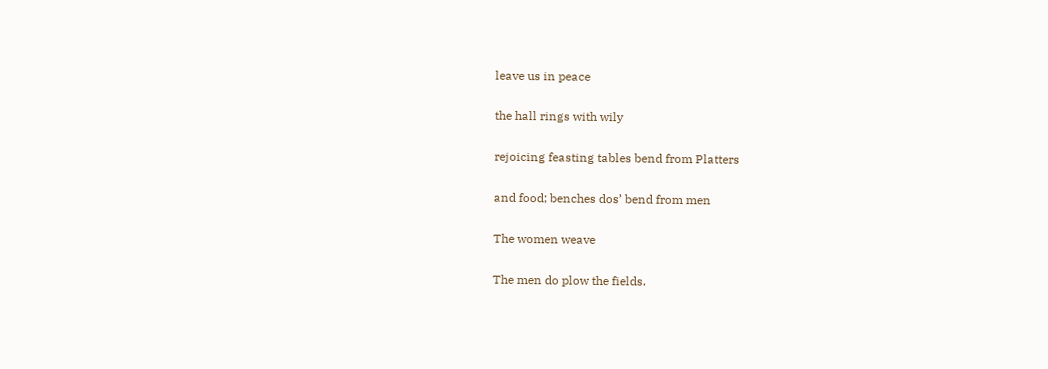leave us in peace

the hall rings with wily

rejoicing feasting tables bend from Platters

and food; benches dos’ bend from men

The women weave

The men do plow the fields.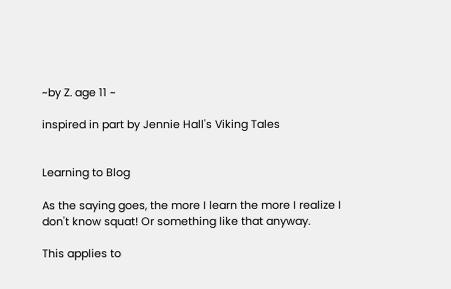~by Z. age 11 ~

inspired in part by Jennie Hall's Viking Tales


Learning to Blog

As the saying goes, the more I learn the more I realize I don't know squat! Or something like that anyway.

This applies to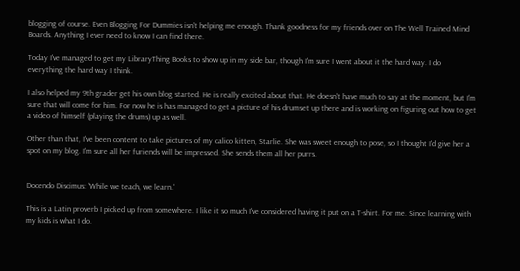blogging of course. Even Blogging For Dummies isn't helping me enough. Thank goodness for my friends over on The Well Trained Mind Boards. Anything I ever need to know I can find there.

Today I've managed to get my LibraryThing Books to show up in my side bar, though I'm sure I went about it the hard way. I do everything the hard way I think.

I also helped my 9th grader get his own blog started. He is really excited about that. He doesn't have much to say at the moment, but I'm sure that will come for him. For now he is has managed to get a picture of his drumset up there and is working on figuring out how to get a video of himself (playing the drums) up as well.

Other than that, I've been content to take pictures of my calico kitten, Starlie. She was sweet enough to pose, so I thought I'd give her a spot on my blog. I'm sure all her furiends will be impressed. She sends them all her purrs.


Docendo Discimus: 'While we teach, we learn.'

This is a Latin proverb I picked up from somewhere. I like it so much I've considered having it put on a T-shirt. For me. Since learning with my kids is what I do.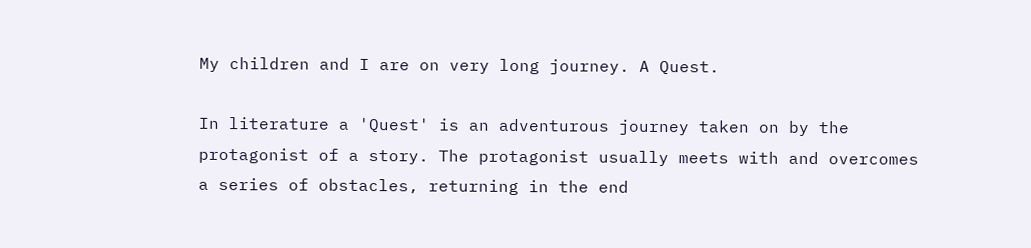My children and I are on very long journey. A Quest.

In literature a 'Quest' is an adventurous journey taken on by the protagonist of a story. The protagonist usually meets with and overcomes a series of obstacles, returning in the end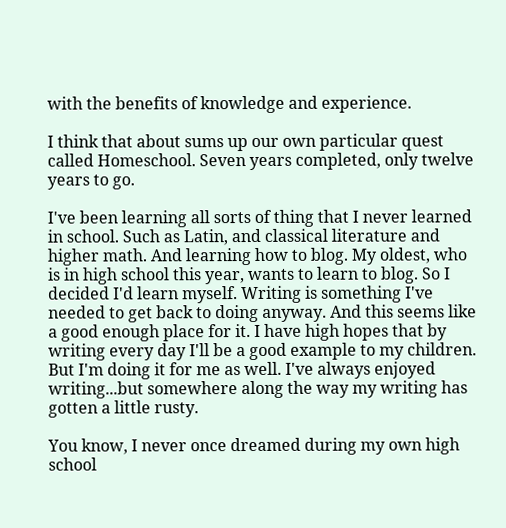with the benefits of knowledge and experience.

I think that about sums up our own particular quest called Homeschool. Seven years completed, only twelve years to go.

I've been learning all sorts of thing that I never learned in school. Such as Latin, and classical literature and higher math. And learning how to blog. My oldest, who is in high school this year, wants to learn to blog. So I decided I'd learn myself. Writing is something I've needed to get back to doing anyway. And this seems like a good enough place for it. I have high hopes that by writing every day I'll be a good example to my children. But I'm doing it for me as well. I've always enjoyed writing...but somewhere along the way my writing has gotten a little rusty.

You know, I never once dreamed during my own high school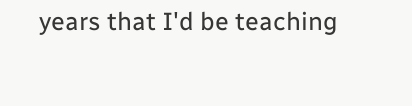years that I'd be teaching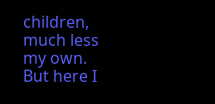children, much less my own. But here I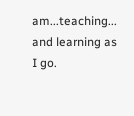am...teaching... and learning as I go.